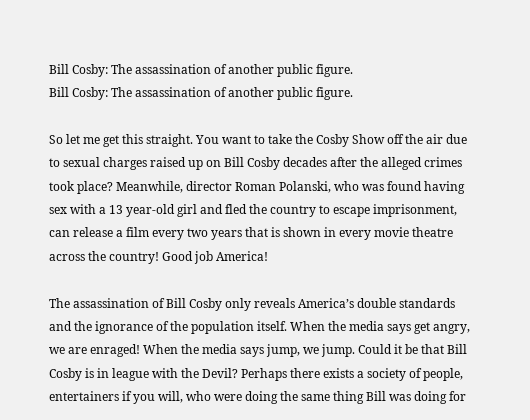Bill Cosby: The assassination of another public figure.
Bill Cosby: The assassination of another public figure.

So let me get this straight. You want to take the Cosby Show off the air due to sexual charges raised up on Bill Cosby decades after the alleged crimes took place? Meanwhile, director Roman Polanski, who was found having sex with a 13 year-old girl and fled the country to escape imprisonment, can release a film every two years that is shown in every movie theatre across the country! Good job America!

The assassination of Bill Cosby only reveals America’s double standards and the ignorance of the population itself. When the media says get angry, we are enraged! When the media says jump, we jump. Could it be that Bill Cosby is in league with the Devil? Perhaps there exists a society of people, entertainers if you will, who were doing the same thing Bill was doing for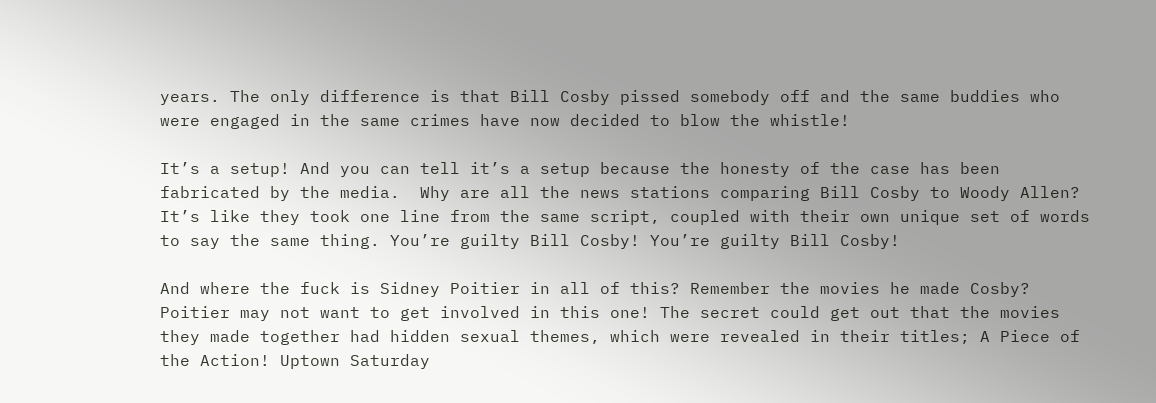years. The only difference is that Bill Cosby pissed somebody off and the same buddies who were engaged in the same crimes have now decided to blow the whistle!

It’s a setup! And you can tell it’s a setup because the honesty of the case has been fabricated by the media.  Why are all the news stations comparing Bill Cosby to Woody Allen? It’s like they took one line from the same script, coupled with their own unique set of words to say the same thing. You’re guilty Bill Cosby! You’re guilty Bill Cosby!

And where the fuck is Sidney Poitier in all of this? Remember the movies he made Cosby? Poitier may not want to get involved in this one! The secret could get out that the movies they made together had hidden sexual themes, which were revealed in their titles; A Piece of the Action! Uptown Saturday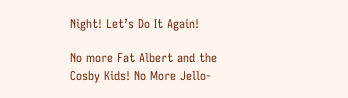Night! Let’s Do It Again!

No more Fat Albert and the Cosby Kids! No More Jello-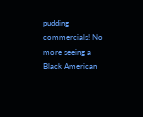pudding commercials! No more seeing a Black American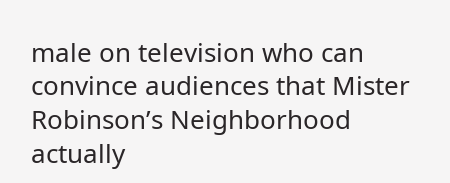male on television who can convince audiences that Mister Robinson’s Neighborhood actually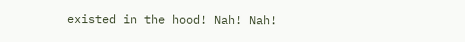existed in the hood! Nah! Nah!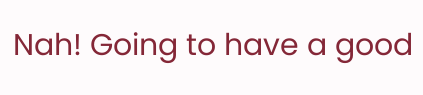Nah! Going to have a good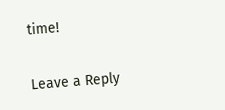time!

Leave a Reply